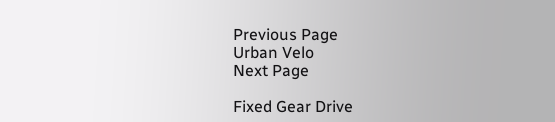Previous Page
Urban Velo
Next Page

Fixed Gear Drive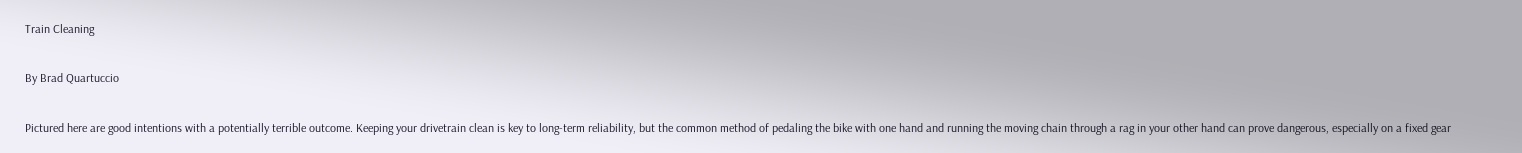Train Cleaning

By Brad Quartuccio

Pictured here are good intentions with a potentially terrible outcome. Keeping your drivetrain clean is key to long-term reliability, but the common method of pedaling the bike with one hand and running the moving chain through a rag in your other hand can prove dangerous, especially on a fixed gear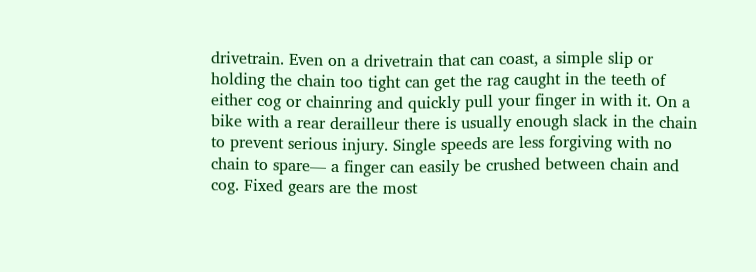drivetrain. Even on a drivetrain that can coast, a simple slip or holding the chain too tight can get the rag caught in the teeth of either cog or chainring and quickly pull your finger in with it. On a bike with a rear derailleur there is usually enough slack in the chain to prevent serious injury. Single speeds are less forgiving with no chain to spare— a finger can easily be crushed between chain and cog. Fixed gears are the most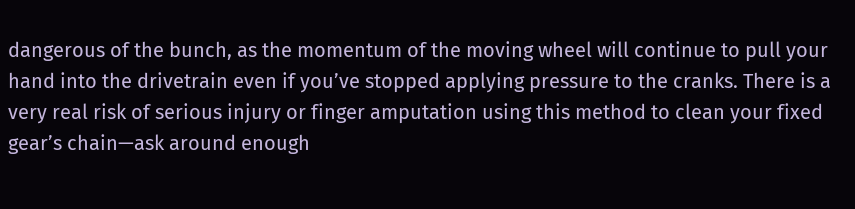dangerous of the bunch, as the momentum of the moving wheel will continue to pull your hand into the drivetrain even if you’ve stopped applying pressure to the cranks. There is a very real risk of serious injury or finger amputation using this method to clean your fixed gear’s chain—ask around enough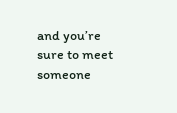and you’re sure to meet someone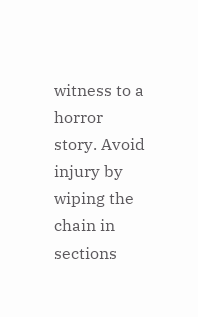witness to a horror story. Avoid injury by wiping the chain in sections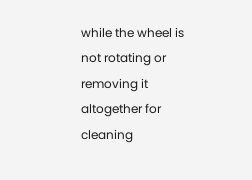while the wheel is not rotating or removing it altogether for cleaning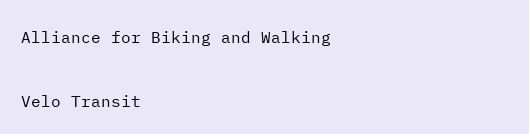Alliance for Biking and Walking

Velo Transit